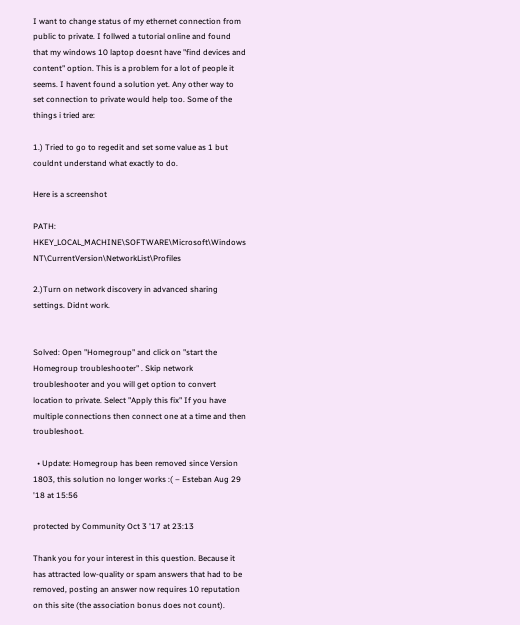I want to change status of my ethernet connection from public to private. I follwed a tutorial online and found that my windows 10 laptop doesnt have "find devices and content" option. This is a problem for a lot of people it seems. I havent found a solution yet. Any other way to set connection to private would help too. Some of the things i tried are:

1.) Tried to go to regedit and set some value as 1 but couldnt understand what exactly to do.

Here is a screenshot

PATH: HKEY_LOCAL_MACHINE\SOFTWARE\Microsoft\Windows NT\CurrentVersion\NetworkList\Profiles

2.)Turn on network discovery in advanced sharing settings. Didnt work.


Solved: Open "Homegroup" and click on "start the Homegroup troubleshooter" . Skip network troubleshooter and you will get option to convert location to private. Select "Apply this fix" If you have multiple connections then connect one at a time and then troubleshoot.

  • Update: Homegroup has been removed since Version 1803, this solution no longer works :( – Esteban Aug 29 '18 at 15:56

protected by Community Oct 3 '17 at 23:13

Thank you for your interest in this question. Because it has attracted low-quality or spam answers that had to be removed, posting an answer now requires 10 reputation on this site (the association bonus does not count).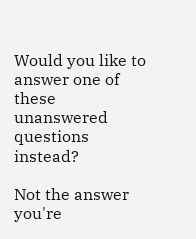Would you like to answer one of these unanswered questions instead?

Not the answer you're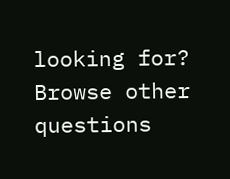looking for? Browse other questions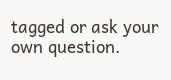tagged or ask your own question.